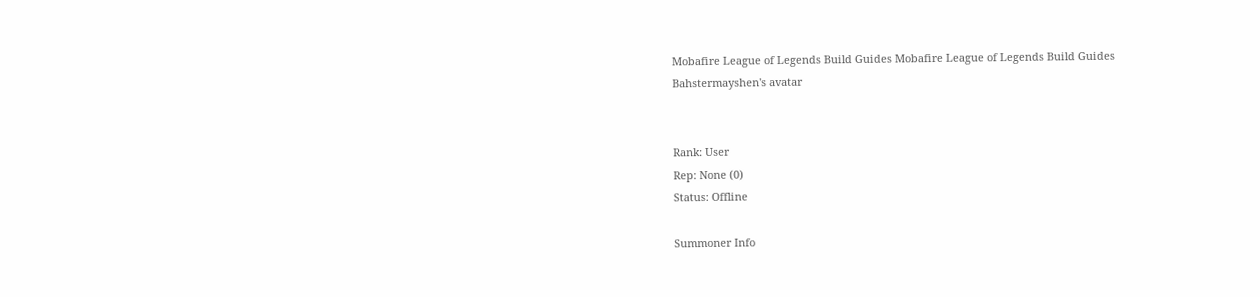Mobafire League of Legends Build Guides Mobafire League of Legends Build Guides
Bahstermayshen's avatar


Rank: User
Rep: None (0)
Status: Offline

Summoner Info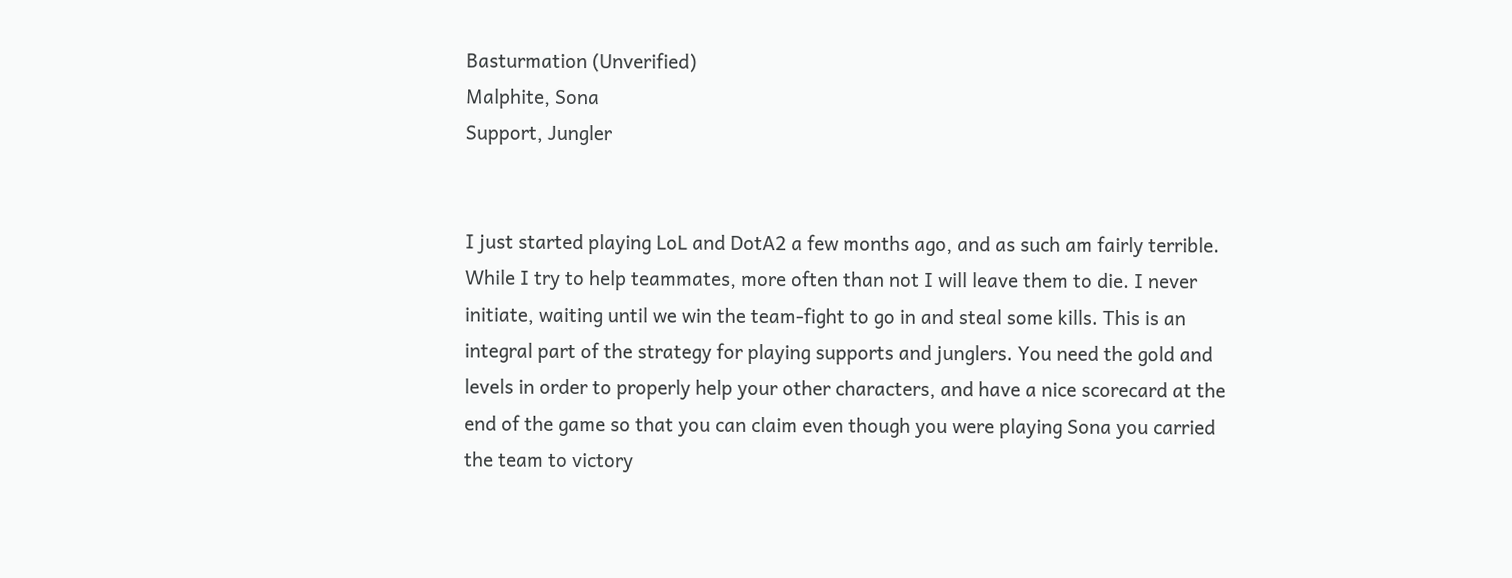Basturmation (Unverified)
Malphite, Sona
Support, Jungler


I just started playing LoL and DotA2 a few months ago, and as such am fairly terrible. While I try to help teammates, more often than not I will leave them to die. I never initiate, waiting until we win the team-fight to go in and steal some kills. This is an integral part of the strategy for playing supports and junglers. You need the gold and levels in order to properly help your other characters, and have a nice scorecard at the end of the game so that you can claim even though you were playing Sona you carried the team to victory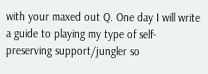with your maxed out Q. One day I will write a guide to playing my type of self-preserving support/jungler so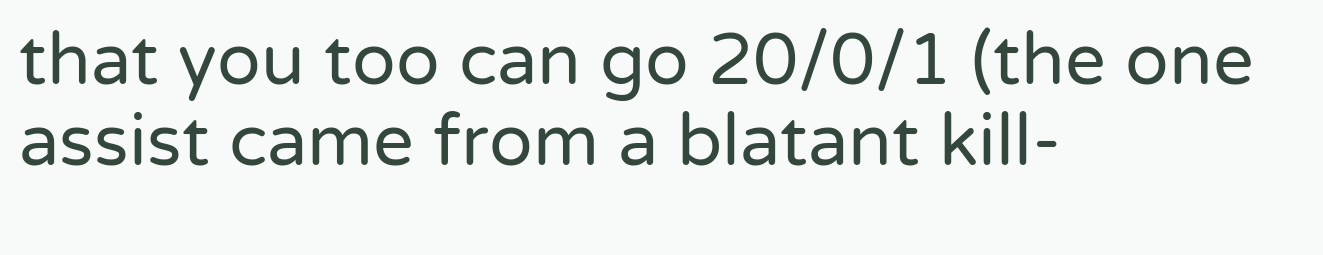that you too can go 20/0/1 (the one assist came from a blatant kill-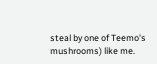steal by one of Teemo's mushrooms) like me.